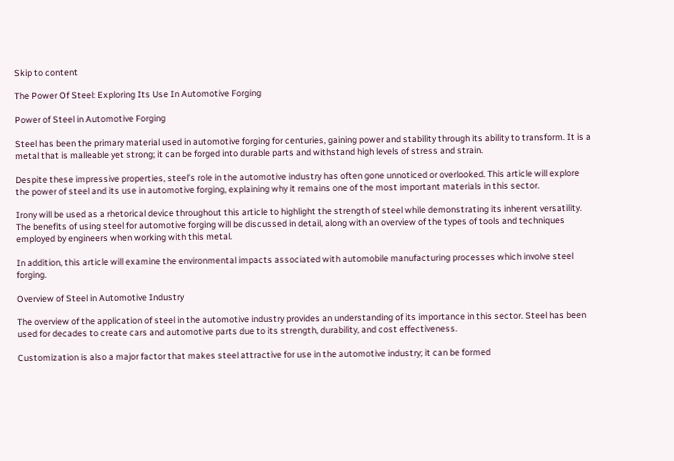Skip to content

The Power Of Steel: Exploring Its Use In Automotive Forging

Power of Steel in Automotive Forging

Steel has been the primary material used in automotive forging for centuries, gaining power and stability through its ability to transform. It is a metal that is malleable yet strong; it can be forged into durable parts and withstand high levels of stress and strain.

Despite these impressive properties, steel’s role in the automotive industry has often gone unnoticed or overlooked. This article will explore the power of steel and its use in automotive forging, explaining why it remains one of the most important materials in this sector.

Irony will be used as a rhetorical device throughout this article to highlight the strength of steel while demonstrating its inherent versatility. The benefits of using steel for automotive forging will be discussed in detail, along with an overview of the types of tools and techniques employed by engineers when working with this metal.

In addition, this article will examine the environmental impacts associated with automobile manufacturing processes which involve steel forging.

Overview of Steel in Automotive Industry

The overview of the application of steel in the automotive industry provides an understanding of its importance in this sector. Steel has been used for decades to create cars and automotive parts due to its strength, durability, and cost effectiveness.

Customization is also a major factor that makes steel attractive for use in the automotive industry; it can be formed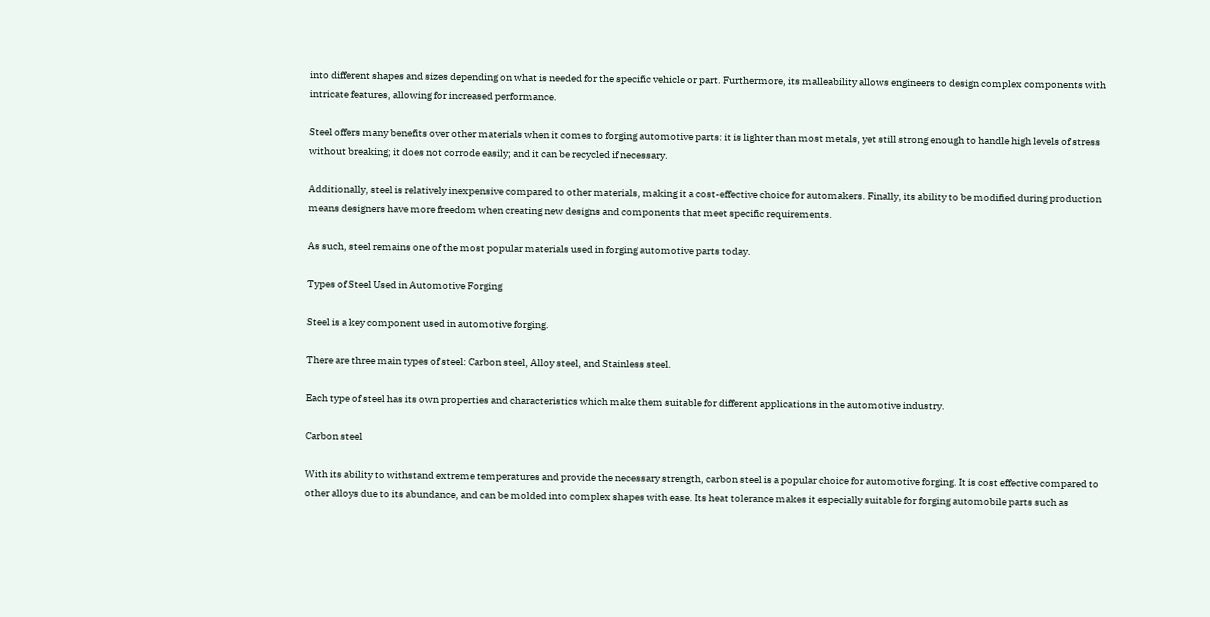into different shapes and sizes depending on what is needed for the specific vehicle or part. Furthermore, its malleability allows engineers to design complex components with intricate features, allowing for increased performance.

Steel offers many benefits over other materials when it comes to forging automotive parts: it is lighter than most metals, yet still strong enough to handle high levels of stress without breaking; it does not corrode easily; and it can be recycled if necessary.

Additionally, steel is relatively inexpensive compared to other materials, making it a cost-effective choice for automakers. Finally, its ability to be modified during production means designers have more freedom when creating new designs and components that meet specific requirements.

As such, steel remains one of the most popular materials used in forging automotive parts today.

Types of Steel Used in Automotive Forging

Steel is a key component used in automotive forging.

There are three main types of steel: Carbon steel, Alloy steel, and Stainless steel.

Each type of steel has its own properties and characteristics which make them suitable for different applications in the automotive industry.

Carbon steel

With its ability to withstand extreme temperatures and provide the necessary strength, carbon steel is a popular choice for automotive forging. It is cost effective compared to other alloys due to its abundance, and can be molded into complex shapes with ease. Its heat tolerance makes it especially suitable for forging automobile parts such as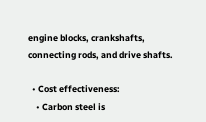engine blocks, crankshafts, connecting rods, and drive shafts.

  • Cost effectiveness:
    • Carbon steel is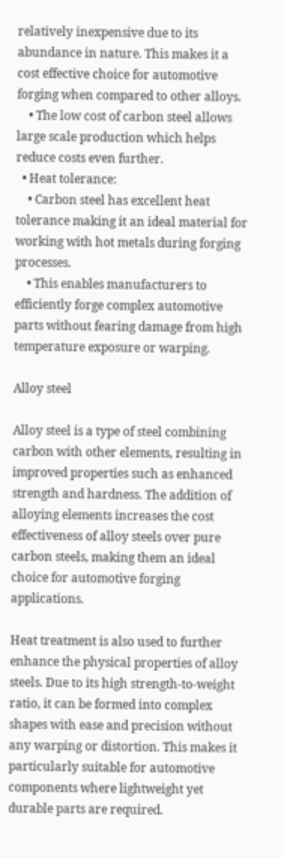relatively inexpensive due to its abundance in nature. This makes it a cost effective choice for automotive forging when compared to other alloys.
    • The low cost of carbon steel allows large scale production which helps reduce costs even further.
  • Heat tolerance:
    • Carbon steel has excellent heat tolerance making it an ideal material for working with hot metals during forging processes.
    • This enables manufacturers to efficiently forge complex automotive parts without fearing damage from high temperature exposure or warping.

Alloy steel

Alloy steel is a type of steel combining carbon with other elements, resulting in improved properties such as enhanced strength and hardness. The addition of alloying elements increases the cost effectiveness of alloy steels over pure carbon steels, making them an ideal choice for automotive forging applications.

Heat treatment is also used to further enhance the physical properties of alloy steels. Due to its high strength-to-weight ratio, it can be formed into complex shapes with ease and precision without any warping or distortion. This makes it particularly suitable for automotive components where lightweight yet durable parts are required.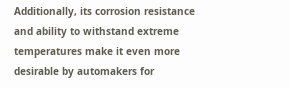Additionally, its corrosion resistance and ability to withstand extreme temperatures make it even more desirable by automakers for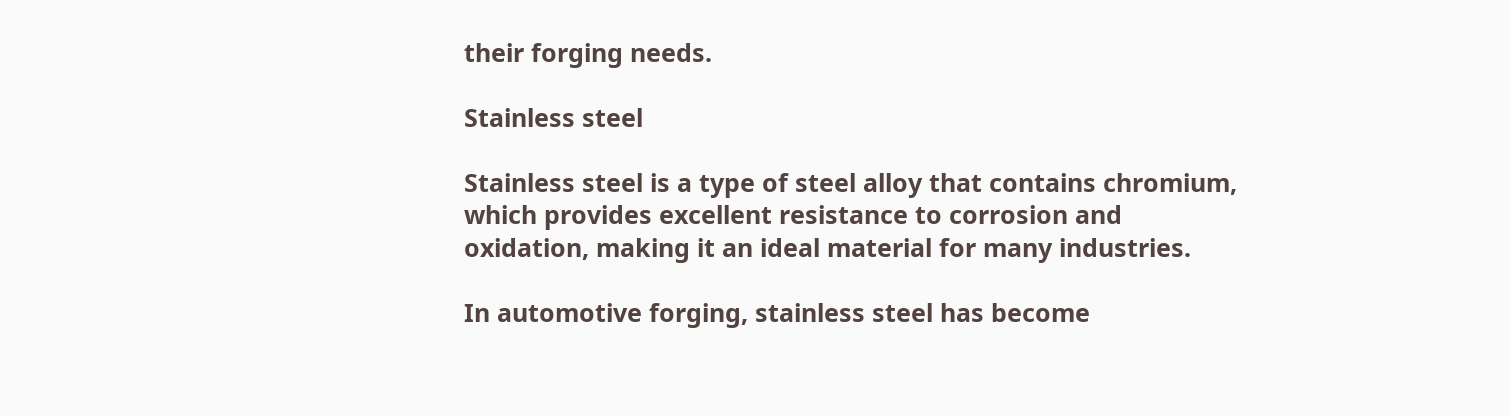their forging needs.

Stainless steel

Stainless steel is a type of steel alloy that contains chromium, which provides excellent resistance to corrosion and oxidation, making it an ideal material for many industries.

In automotive forging, stainless steel has become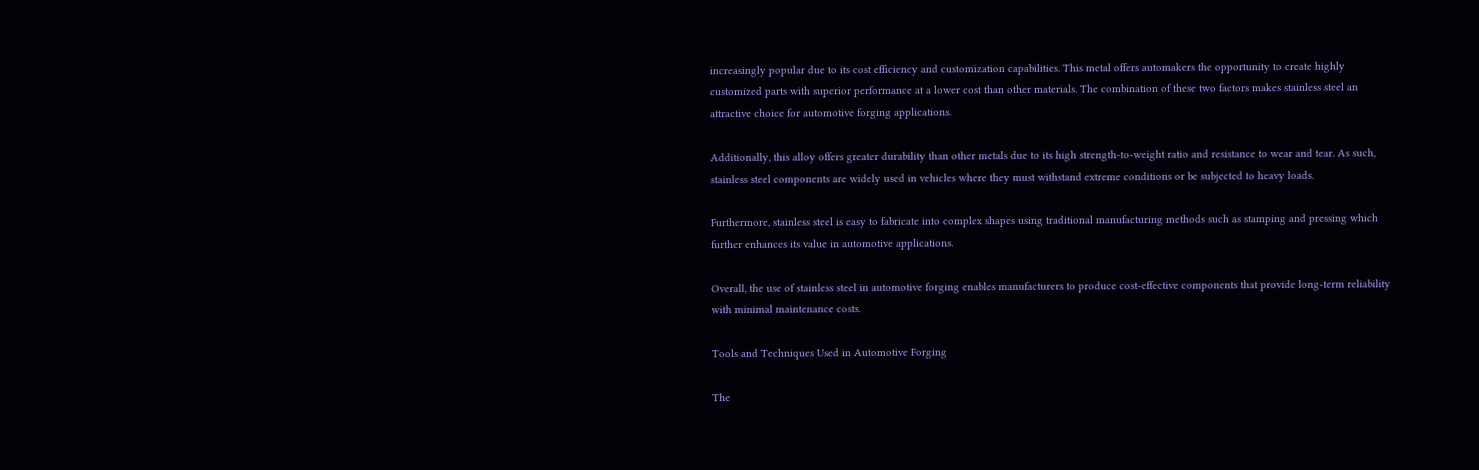increasingly popular due to its cost efficiency and customization capabilities. This metal offers automakers the opportunity to create highly customized parts with superior performance at a lower cost than other materials. The combination of these two factors makes stainless steel an attractive choice for automotive forging applications.

Additionally, this alloy offers greater durability than other metals due to its high strength-to-weight ratio and resistance to wear and tear. As such, stainless steel components are widely used in vehicles where they must withstand extreme conditions or be subjected to heavy loads.

Furthermore, stainless steel is easy to fabricate into complex shapes using traditional manufacturing methods such as stamping and pressing which further enhances its value in automotive applications.

Overall, the use of stainless steel in automotive forging enables manufacturers to produce cost-effective components that provide long-term reliability with minimal maintenance costs.

Tools and Techniques Used in Automotive Forging

The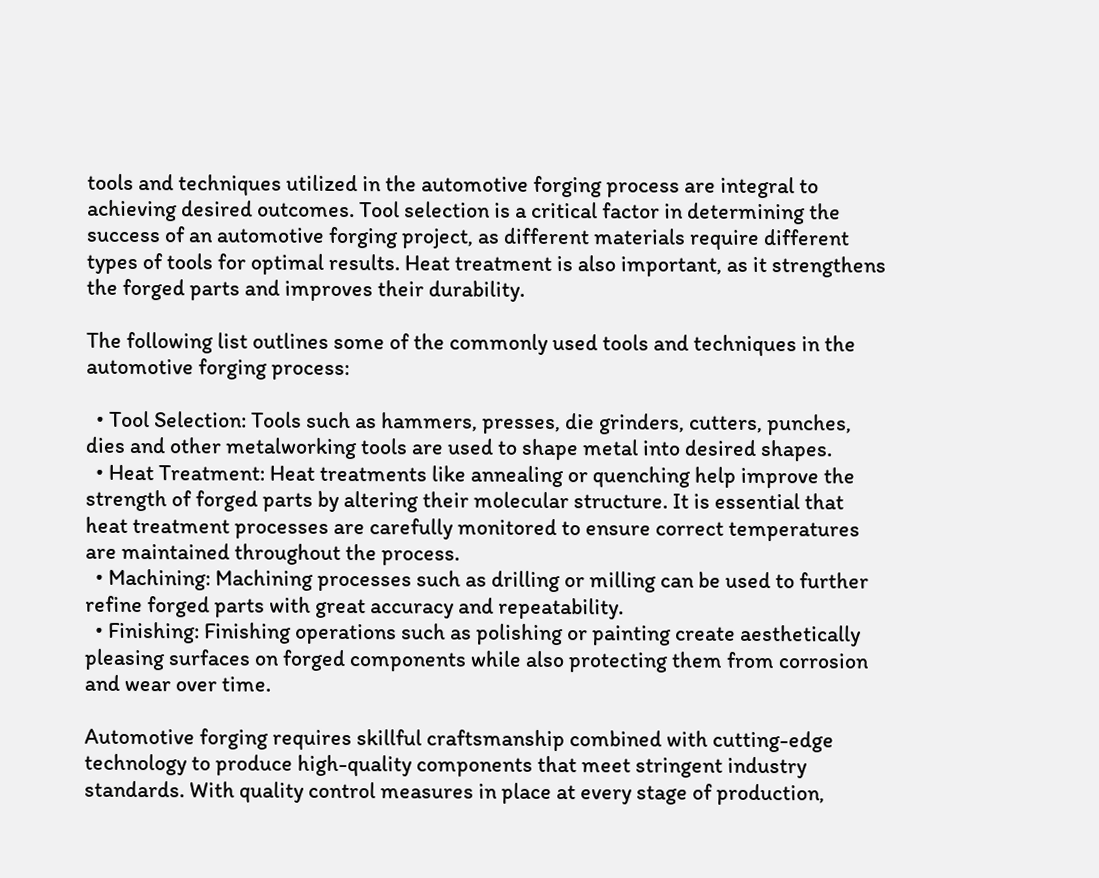tools and techniques utilized in the automotive forging process are integral to achieving desired outcomes. Tool selection is a critical factor in determining the success of an automotive forging project, as different materials require different types of tools for optimal results. Heat treatment is also important, as it strengthens the forged parts and improves their durability.

The following list outlines some of the commonly used tools and techniques in the automotive forging process:

  • Tool Selection: Tools such as hammers, presses, die grinders, cutters, punches, dies and other metalworking tools are used to shape metal into desired shapes.
  • Heat Treatment: Heat treatments like annealing or quenching help improve the strength of forged parts by altering their molecular structure. It is essential that heat treatment processes are carefully monitored to ensure correct temperatures are maintained throughout the process.
  • Machining: Machining processes such as drilling or milling can be used to further refine forged parts with great accuracy and repeatability.
  • Finishing: Finishing operations such as polishing or painting create aesthetically pleasing surfaces on forged components while also protecting them from corrosion and wear over time.

Automotive forging requires skillful craftsmanship combined with cutting-edge technology to produce high-quality components that meet stringent industry standards. With quality control measures in place at every stage of production,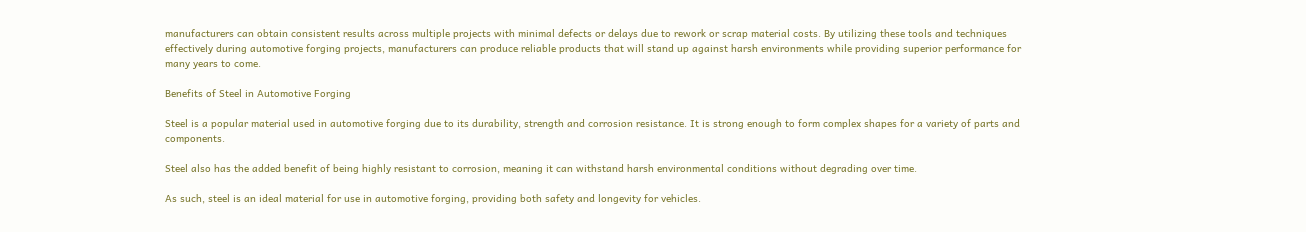manufacturers can obtain consistent results across multiple projects with minimal defects or delays due to rework or scrap material costs. By utilizing these tools and techniques effectively during automotive forging projects, manufacturers can produce reliable products that will stand up against harsh environments while providing superior performance for many years to come.

Benefits of Steel in Automotive Forging

Steel is a popular material used in automotive forging due to its durability, strength and corrosion resistance. It is strong enough to form complex shapes for a variety of parts and components.

Steel also has the added benefit of being highly resistant to corrosion, meaning it can withstand harsh environmental conditions without degrading over time.

As such, steel is an ideal material for use in automotive forging, providing both safety and longevity for vehicles.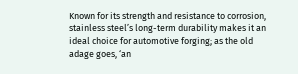Known for its strength and resistance to corrosion, stainless steel’s long-term durability makes it an ideal choice for automotive forging; as the old adage goes, ‘an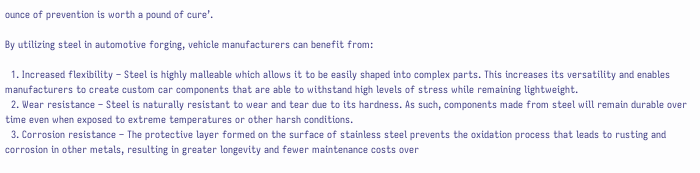ounce of prevention is worth a pound of cure’.

By utilizing steel in automotive forging, vehicle manufacturers can benefit from:

  1. Increased flexibility – Steel is highly malleable which allows it to be easily shaped into complex parts. This increases its versatility and enables manufacturers to create custom car components that are able to withstand high levels of stress while remaining lightweight.
  2. Wear resistance – Steel is naturally resistant to wear and tear due to its hardness. As such, components made from steel will remain durable over time even when exposed to extreme temperatures or other harsh conditions.
  3. Corrosion resistance – The protective layer formed on the surface of stainless steel prevents the oxidation process that leads to rusting and corrosion in other metals, resulting in greater longevity and fewer maintenance costs over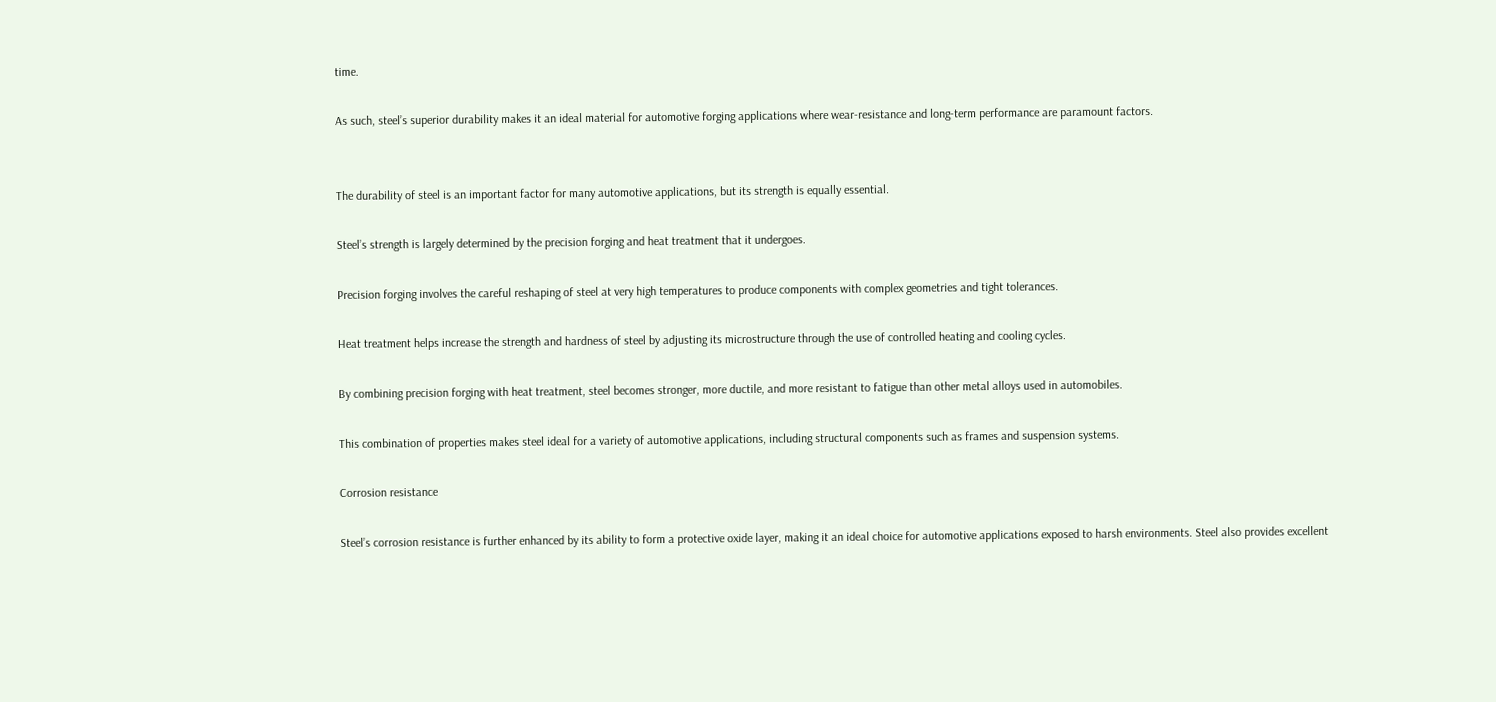time.

As such, steel’s superior durability makes it an ideal material for automotive forging applications where wear-resistance and long-term performance are paramount factors.


The durability of steel is an important factor for many automotive applications, but its strength is equally essential.

Steel’s strength is largely determined by the precision forging and heat treatment that it undergoes.

Precision forging involves the careful reshaping of steel at very high temperatures to produce components with complex geometries and tight tolerances.

Heat treatment helps increase the strength and hardness of steel by adjusting its microstructure through the use of controlled heating and cooling cycles.

By combining precision forging with heat treatment, steel becomes stronger, more ductile, and more resistant to fatigue than other metal alloys used in automobiles.

This combination of properties makes steel ideal for a variety of automotive applications, including structural components such as frames and suspension systems.

Corrosion resistance

Steel’s corrosion resistance is further enhanced by its ability to form a protective oxide layer, making it an ideal choice for automotive applications exposed to harsh environments. Steel also provides excellent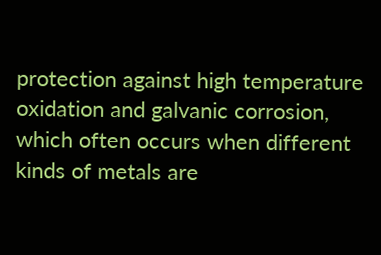protection against high temperature oxidation and galvanic corrosion, which often occurs when different kinds of metals are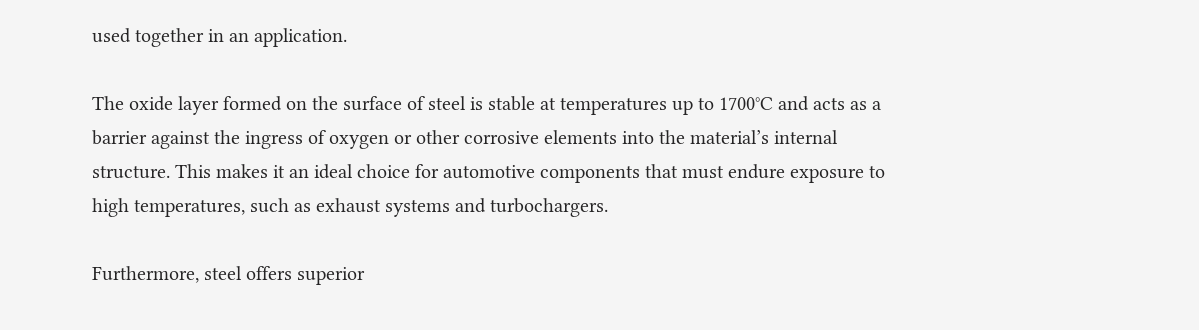used together in an application.

The oxide layer formed on the surface of steel is stable at temperatures up to 1700°C and acts as a barrier against the ingress of oxygen or other corrosive elements into the material’s internal structure. This makes it an ideal choice for automotive components that must endure exposure to high temperatures, such as exhaust systems and turbochargers.

Furthermore, steel offers superior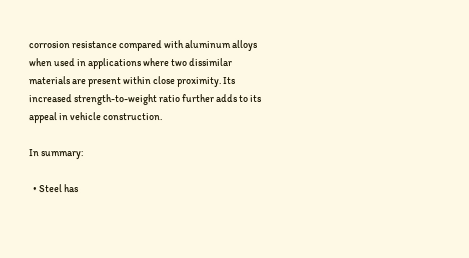corrosion resistance compared with aluminum alloys when used in applications where two dissimilar materials are present within close proximity. Its increased strength-to-weight ratio further adds to its appeal in vehicle construction.

In summary:

  • Steel has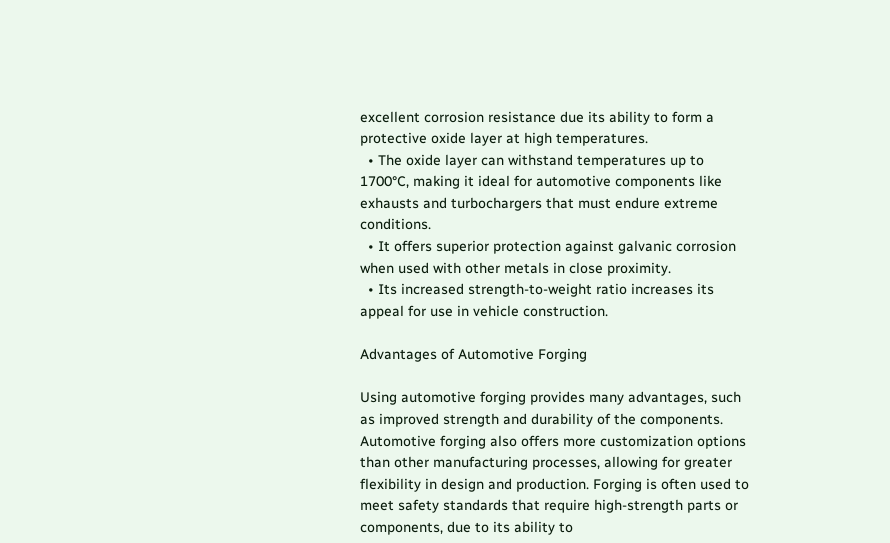excellent corrosion resistance due its ability to form a protective oxide layer at high temperatures.
  • The oxide layer can withstand temperatures up to 1700°C, making it ideal for automotive components like exhausts and turbochargers that must endure extreme conditions.
  • It offers superior protection against galvanic corrosion when used with other metals in close proximity.
  • Its increased strength-to-weight ratio increases its appeal for use in vehicle construction.

Advantages of Automotive Forging

Using automotive forging provides many advantages, such as improved strength and durability of the components. Automotive forging also offers more customization options than other manufacturing processes, allowing for greater flexibility in design and production. Forging is often used to meet safety standards that require high-strength parts or components, due to its ability to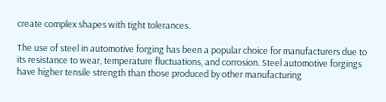create complex shapes with tight tolerances.

The use of steel in automotive forging has been a popular choice for manufacturers due to its resistance to wear, temperature fluctuations, and corrosion. Steel automotive forgings have higher tensile strength than those produced by other manufacturing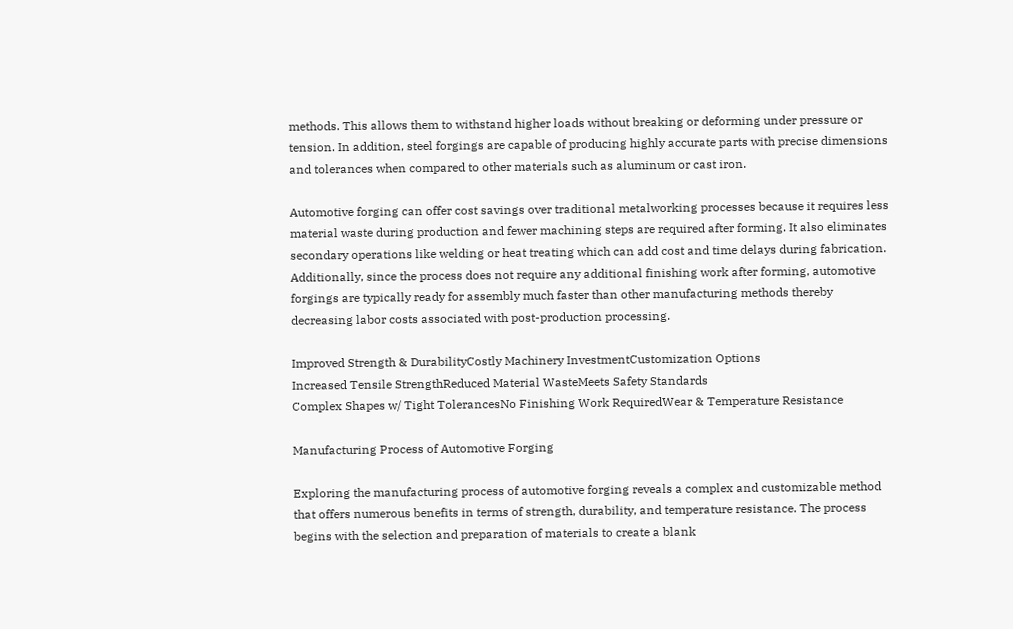methods. This allows them to withstand higher loads without breaking or deforming under pressure or tension. In addition, steel forgings are capable of producing highly accurate parts with precise dimensions and tolerances when compared to other materials such as aluminum or cast iron.

Automotive forging can offer cost savings over traditional metalworking processes because it requires less material waste during production and fewer machining steps are required after forming. It also eliminates secondary operations like welding or heat treating which can add cost and time delays during fabrication. Additionally, since the process does not require any additional finishing work after forming, automotive forgings are typically ready for assembly much faster than other manufacturing methods thereby decreasing labor costs associated with post-production processing.

Improved Strength & DurabilityCostly Machinery InvestmentCustomization Options
Increased Tensile StrengthReduced Material WasteMeets Safety Standards
Complex Shapes w/ Tight TolerancesNo Finishing Work RequiredWear & Temperature Resistance

Manufacturing Process of Automotive Forging

Exploring the manufacturing process of automotive forging reveals a complex and customizable method that offers numerous benefits in terms of strength, durability, and temperature resistance. The process begins with the selection and preparation of materials to create a blank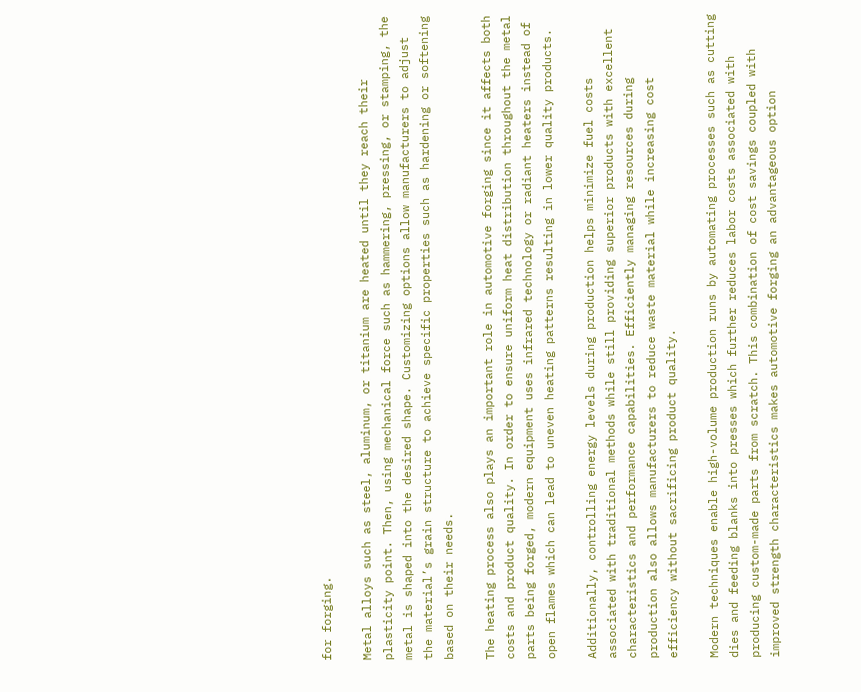for forging.

Metal alloys such as steel, aluminum, or titanium are heated until they reach their plasticity point. Then, using mechanical force such as hammering, pressing, or stamping, the metal is shaped into the desired shape. Customizing options allow manufacturers to adjust the material’s grain structure to achieve specific properties such as hardening or softening based on their needs.

The heating process also plays an important role in automotive forging since it affects both costs and product quality. In order to ensure uniform heat distribution throughout the metal parts being forged, modern equipment uses infrared technology or radiant heaters instead of open flames which can lead to uneven heating patterns resulting in lower quality products.

Additionally, controlling energy levels during production helps minimize fuel costs associated with traditional methods while still providing superior products with excellent characteristics and performance capabilities. Efficiently managing resources during production also allows manufacturers to reduce waste material while increasing cost efficiency without sacrificing product quality.

Modern techniques enable high-volume production runs by automating processes such as cutting dies and feeding blanks into presses which further reduces labor costs associated with producing custom-made parts from scratch. This combination of cost savings coupled with improved strength characteristics makes automotive forging an advantageous option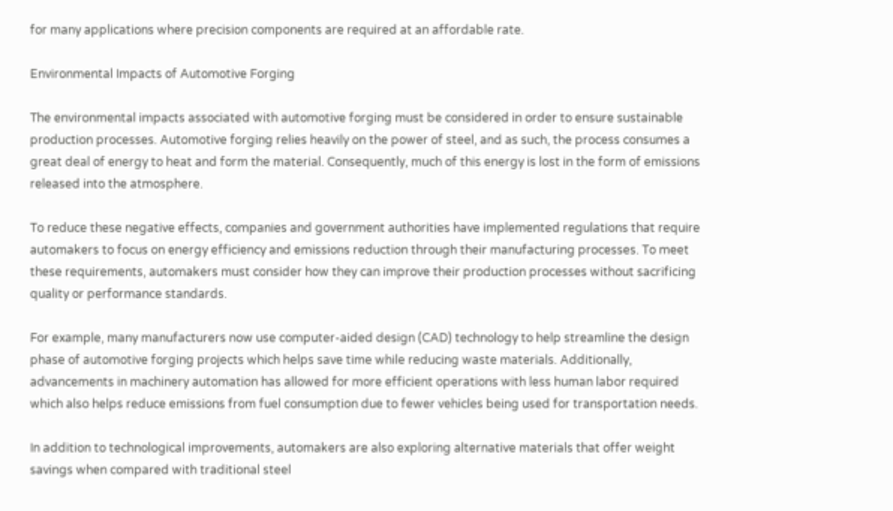for many applications where precision components are required at an affordable rate.

Environmental Impacts of Automotive Forging

The environmental impacts associated with automotive forging must be considered in order to ensure sustainable production processes. Automotive forging relies heavily on the power of steel, and as such, the process consumes a great deal of energy to heat and form the material. Consequently, much of this energy is lost in the form of emissions released into the atmosphere.

To reduce these negative effects, companies and government authorities have implemented regulations that require automakers to focus on energy efficiency and emissions reduction through their manufacturing processes. To meet these requirements, automakers must consider how they can improve their production processes without sacrificing quality or performance standards.

For example, many manufacturers now use computer-aided design (CAD) technology to help streamline the design phase of automotive forging projects which helps save time while reducing waste materials. Additionally, advancements in machinery automation has allowed for more efficient operations with less human labor required which also helps reduce emissions from fuel consumption due to fewer vehicles being used for transportation needs.

In addition to technological improvements, automakers are also exploring alternative materials that offer weight savings when compared with traditional steel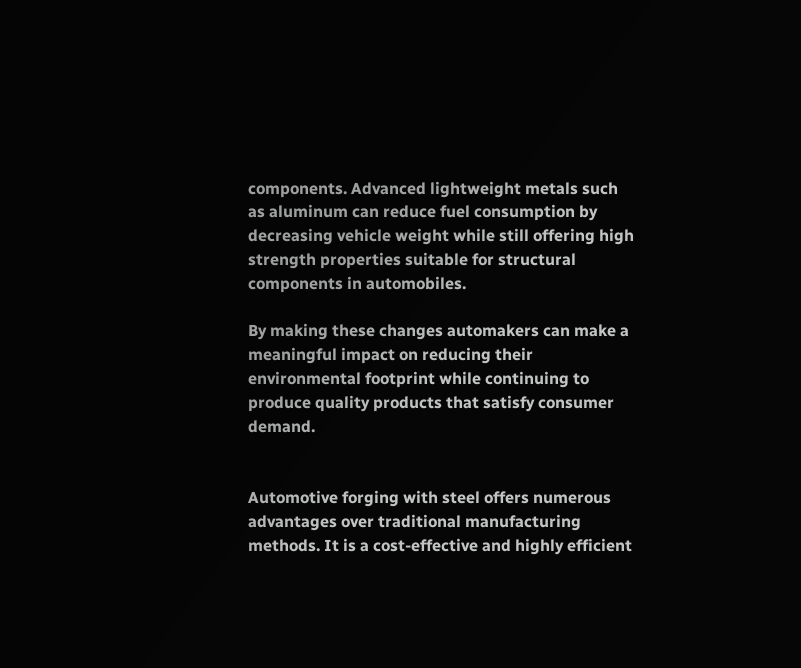components. Advanced lightweight metals such as aluminum can reduce fuel consumption by decreasing vehicle weight while still offering high strength properties suitable for structural components in automobiles.

By making these changes automakers can make a meaningful impact on reducing their environmental footprint while continuing to produce quality products that satisfy consumer demand.


Automotive forging with steel offers numerous advantages over traditional manufacturing methods. It is a cost-effective and highly efficient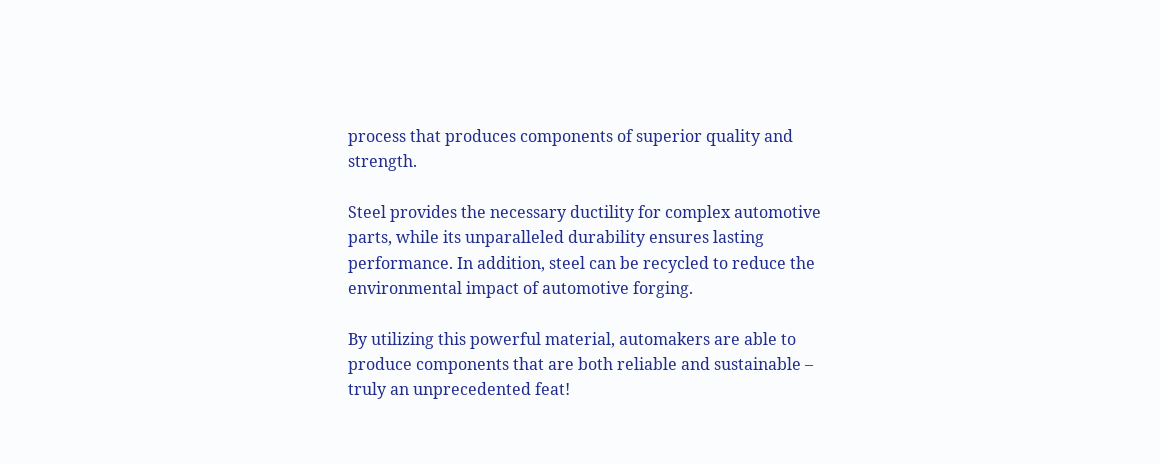process that produces components of superior quality and strength.

Steel provides the necessary ductility for complex automotive parts, while its unparalleled durability ensures lasting performance. In addition, steel can be recycled to reduce the environmental impact of automotive forging.

By utilizing this powerful material, automakers are able to produce components that are both reliable and sustainable – truly an unprecedented feat!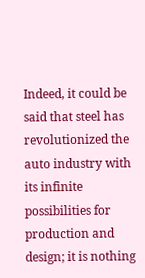Indeed, it could be said that steel has revolutionized the auto industry with its infinite possibilities for production and design; it is nothing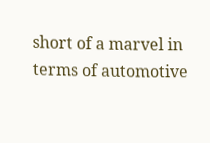short of a marvel in terms of automotive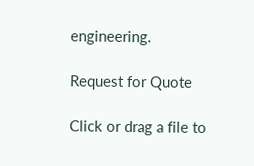engineering.

Request for Quote

Click or drag a file to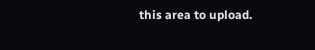this area to upload.